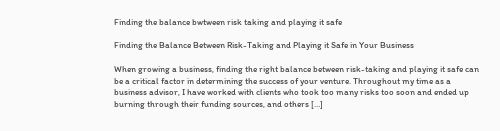Finding the balance bwtween risk taking and playing it safe

Finding the Balance Between Risk-Taking and Playing it Safe in Your Business

When growing a business, finding the right balance between risk-taking and playing it safe can be a critical factor in determining the success of your venture. Throughout my time as a business advisor, I have worked with clients who took too many risks too soon and ended up burning through their funding sources, and others […]